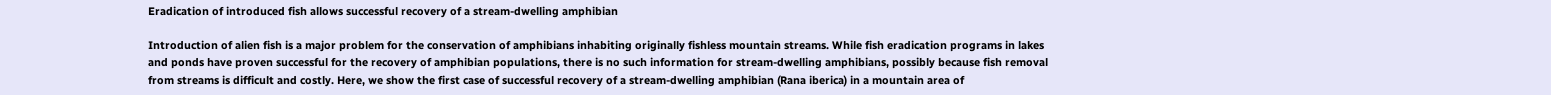Eradication of introduced fish allows successful recovery of a stream-dwelling amphibian

Introduction of alien fish is a major problem for the conservation of amphibians inhabiting originally fishless mountain streams. While fish eradication programs in lakes and ponds have proven successful for the recovery of amphibian populations, there is no such information for stream-dwelling amphibians, possibly because fish removal from streams is difficult and costly. Here, we show the first case of successful recovery of a stream-dwelling amphibian (Rana iberica) in a mountain area of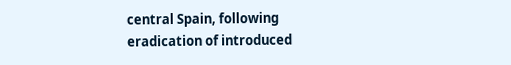central Spain, following eradication of introduced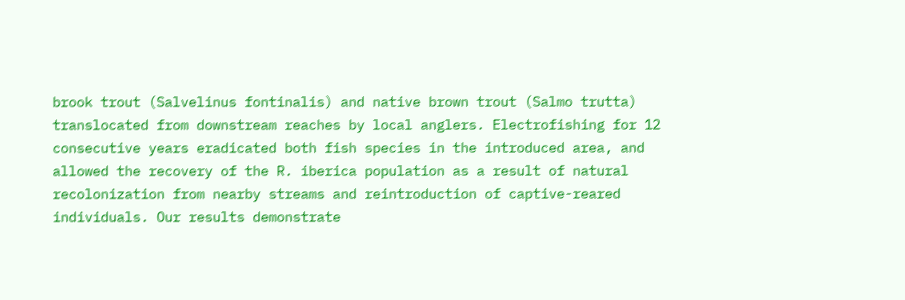brook trout (Salvelinus fontinalis) and native brown trout (Salmo trutta) translocated from downstream reaches by local anglers. Electrofishing for 12 consecutive years eradicated both fish species in the introduced area, and allowed the recovery of the R. iberica population as a result of natural recolonization from nearby streams and reintroduction of captive-reared individuals. Our results demonstrate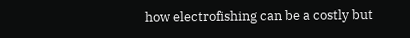how electrofishing can be a costly but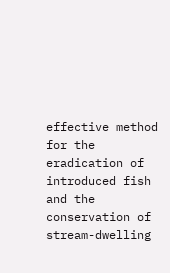effective method for the eradication of introduced fish and the conservation of stream-dwelling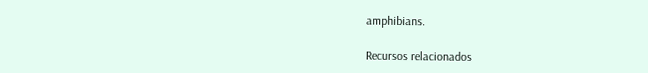amphibians.

Recursos relacionados